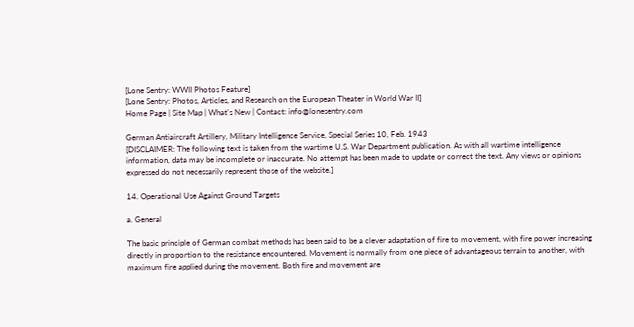[Lone Sentry: WWII Photos Feature]
[Lone Sentry: Photos, Articles, and Research on the European Theater in World War II]
Home Page | Site Map | What's New | Contact: info@lonesentry.com

German Antiaircraft Artillery, Military Intelligence Service, Special Series 10, Feb. 1943
[DISCLAIMER: The following text is taken from the wartime U.S. War Department publication. As with all wartime intelligence information, data may be incomplete or inaccurate. No attempt has been made to update or correct the text. Any views or opinions expressed do not necessarily represent those of the website.]

14. Operational Use Against Ground Targets

a. General

The basic principle of German combat methods has been said to be a clever adaptation of fire to movement, with fire power increasing directly in proportion to the resistance encountered. Movement is normally from one piece of advantageous terrain to another, with maximum fire applied during the movement. Both fire and movement are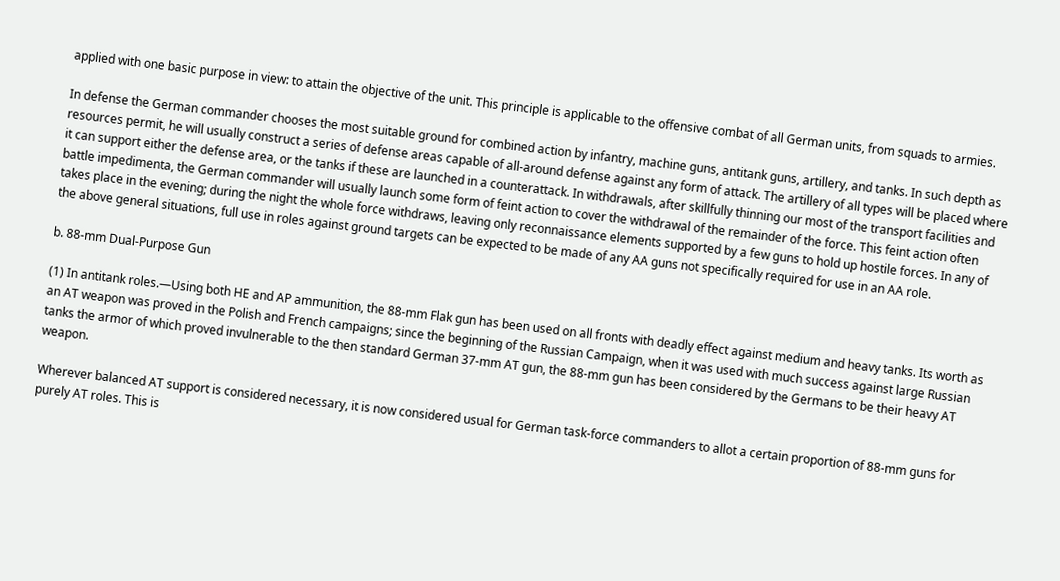applied with one basic purpose in view: to attain the objective of the unit. This principle is applicable to the offensive combat of all German units, from squads to armies.

In defense the German commander chooses the most suitable ground for combined action by infantry, machine guns, antitank guns, artillery, and tanks. In such depth as resources permit, he will usually construct a series of defense areas capable of all-around defense against any form of attack. The artillery of all types will be placed where it can support either the defense area, or the tanks if these are launched in a counterattack. In withdrawals, after skillfully thinning our most of the transport facilities and battle impedimenta, the German commander will usually launch some form of feint action to cover the withdrawal of the remainder of the force. This feint action often takes place in the evening; during the night the whole force withdraws, leaving only reconnaissance elements supported by a few guns to hold up hostile forces. In any of the above general situations, full use in roles against ground targets can be expected to be made of any AA guns not specifically required for use in an AA role.

b. 88-mm Dual-Purpose Gun

(1) In antitank roles.—Using both HE and AP ammunition, the 88-mm Flak gun has been used on all fronts with deadly effect against medium and heavy tanks. Its worth as an AT weapon was proved in the Polish and French campaigns; since the beginning of the Russian Campaign, when it was used with much success against large Russian tanks the armor of which proved invulnerable to the then standard German 37-mm AT gun, the 88-mm gun has been considered by the Germans to be their heavy AT weapon.

Wherever balanced AT support is considered necessary, it is now considered usual for German task-force commanders to allot a certain proportion of 88-mm guns for purely AT roles. This is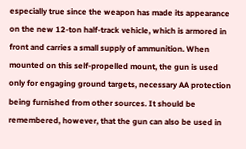especially true since the weapon has made its appearance on the new 12-ton half-track vehicle, which is armored in front and carries a small supply of ammunition. When mounted on this self-propelled mount, the gun is used only for engaging ground targets, necessary AA protection being furnished from other sources. It should be remembered, however, that the gun can also be used in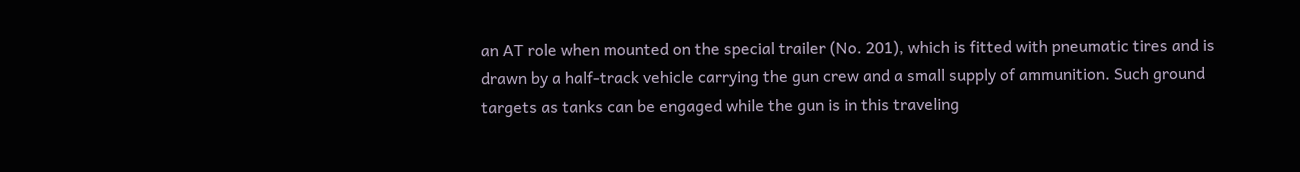an AT role when mounted on the special trailer (No. 201), which is fitted with pneumatic tires and is drawn by a half-track vehicle carrying the gun crew and a small supply of ammunition. Such ground targets as tanks can be engaged while the gun is in this traveling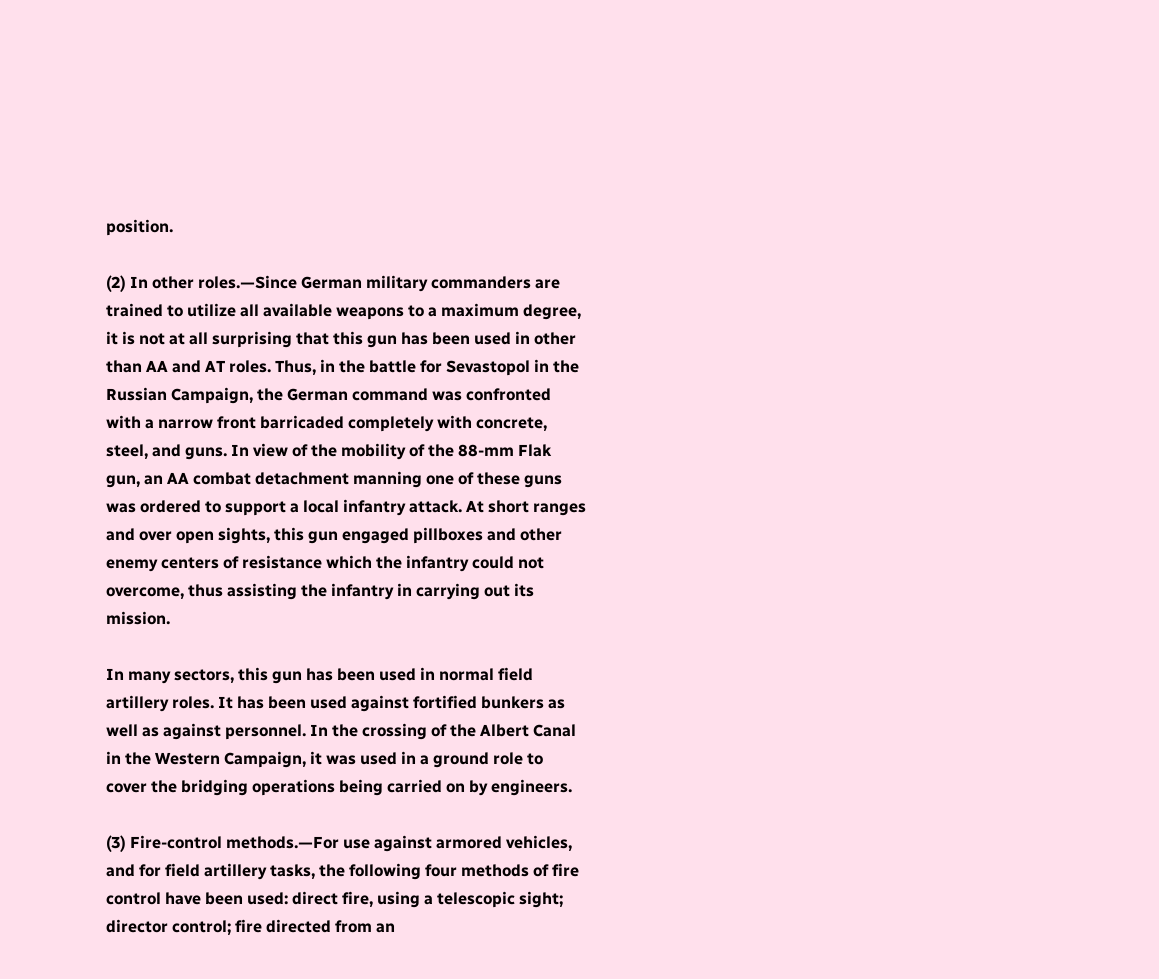position.

(2) In other roles.—Since German military commanders are trained to utilize all available weapons to a maximum degree, it is not at all surprising that this gun has been used in other than AA and AT roles. Thus, in the battle for Sevastopol in the Russian Campaign, the German command was confronted with a narrow front barricaded completely with concrete, steel, and guns. In view of the mobility of the 88-mm Flak gun, an AA combat detachment manning one of these guns was ordered to support a local infantry attack. At short ranges and over open sights, this gun engaged pillboxes and other enemy centers of resistance which the infantry could not overcome, thus assisting the infantry in carrying out its mission.

In many sectors, this gun has been used in normal field artillery roles. It has been used against fortified bunkers as well as against personnel. In the crossing of the Albert Canal in the Western Campaign, it was used in a ground role to cover the bridging operations being carried on by engineers.

(3) Fire-control methods.—For use against armored vehicles, and for field artillery tasks, the following four methods of fire control have been used: direct fire, using a telescopic sight; director control; fire directed from an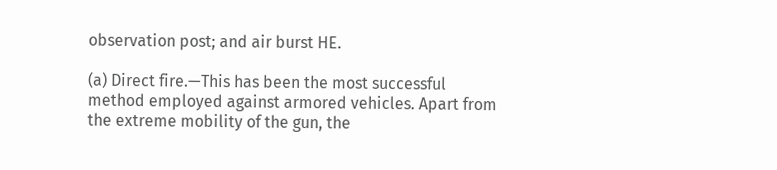observation post; and air burst HE.

(a) Direct fire.—This has been the most successful method employed against armored vehicles. Apart from the extreme mobility of the gun, the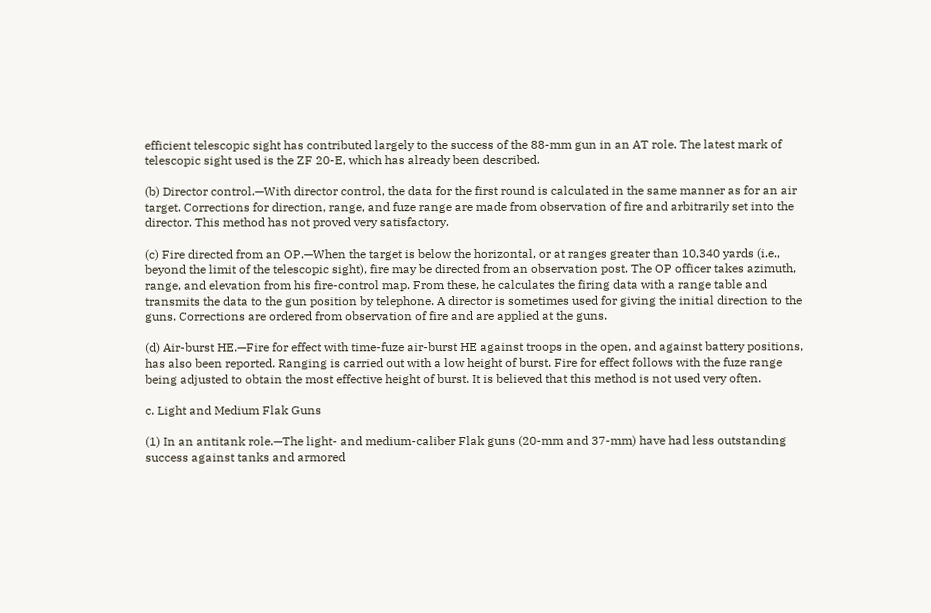efficient telescopic sight has contributed largely to the success of the 88-mm gun in an AT role. The latest mark of telescopic sight used is the ZF 20-E, which has already been described.

(b) Director control.—With director control, the data for the first round is calculated in the same manner as for an air target. Corrections for direction, range, and fuze range are made from observation of fire and arbitrarily set into the director. This method has not proved very satisfactory.

(c) Fire directed from an OP.—When the target is below the horizontal, or at ranges greater than 10,340 yards (i.e., beyond the limit of the telescopic sight), fire may be directed from an observation post. The OP officer takes azimuth, range, and elevation from his fire-control map. From these, he calculates the firing data with a range table and transmits the data to the gun position by telephone. A director is sometimes used for giving the initial direction to the guns. Corrections are ordered from observation of fire and are applied at the guns.

(d) Air-burst HE.—Fire for effect with time-fuze air-burst HE against troops in the open, and against battery positions, has also been reported. Ranging is carried out with a low height of burst. Fire for effect follows with the fuze range being adjusted to obtain the most effective height of burst. It is believed that this method is not used very often.

c. Light and Medium Flak Guns

(1) In an antitank role.—The light- and medium-caliber Flak guns (20-mm and 37-mm) have had less outstanding success against tanks and armored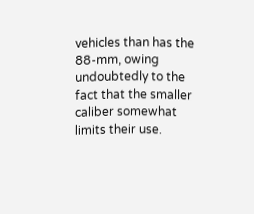vehicles than has the 88-mm, owing undoubtedly to the fact that the smaller caliber somewhat limits their use.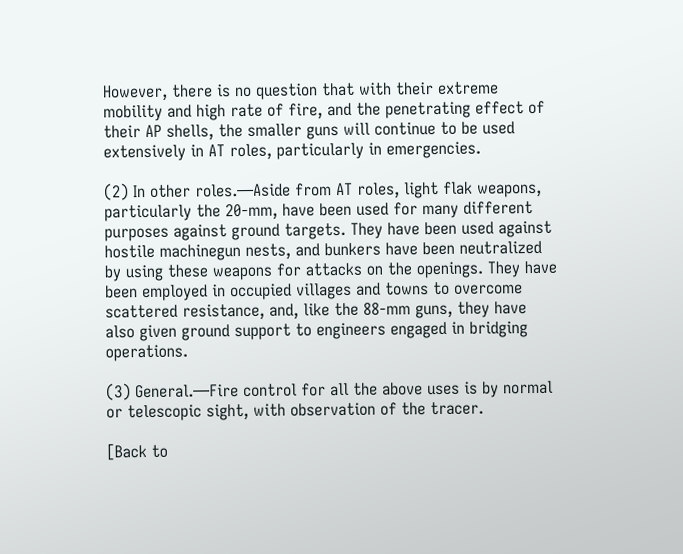However, there is no question that with their extreme mobility and high rate of fire, and the penetrating effect of their AP shells, the smaller guns will continue to be used extensively in AT roles, particularly in emergencies.

(2) In other roles.—Aside from AT roles, light flak weapons, particularly the 20-mm, have been used for many different purposes against ground targets. They have been used against hostile machinegun nests, and bunkers have been neutralized by using these weapons for attacks on the openings. They have been employed in occupied villages and towns to overcome scattered resistance, and, like the 88-mm guns, they have also given ground support to engineers engaged in bridging operations.

(3) General.—Fire control for all the above uses is by normal or telescopic sight, with observation of the tracer.

[Back to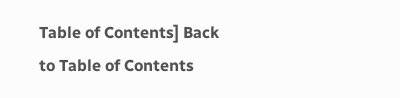Table of Contents] Back to Table of Contents